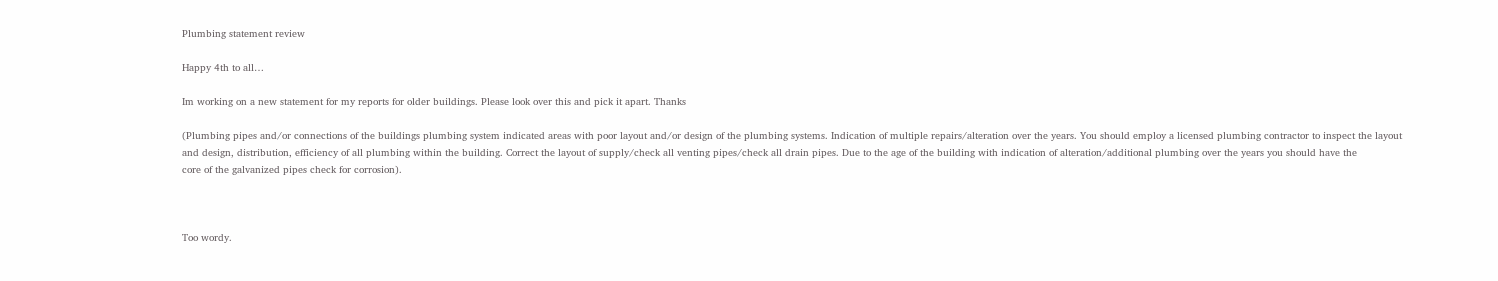Plumbing statement review

Happy 4th to all…

Im working on a new statement for my reports for older buildings. Please look over this and pick it apart. Thanks

(Plumbing pipes and/or connections of the buildings plumbing system indicated areas with poor layout and/or design of the plumbing systems. Indication of multiple repairs/alteration over the years. You should employ a licensed plumbing contractor to inspect the layout and design, distribution, efficiency of all plumbing within the building. Correct the layout of supply/check all venting pipes/check all drain pipes. Due to the age of the building with indication of alteration/additional plumbing over the years you should have the
core of the galvanized pipes check for corrosion).



Too wordy.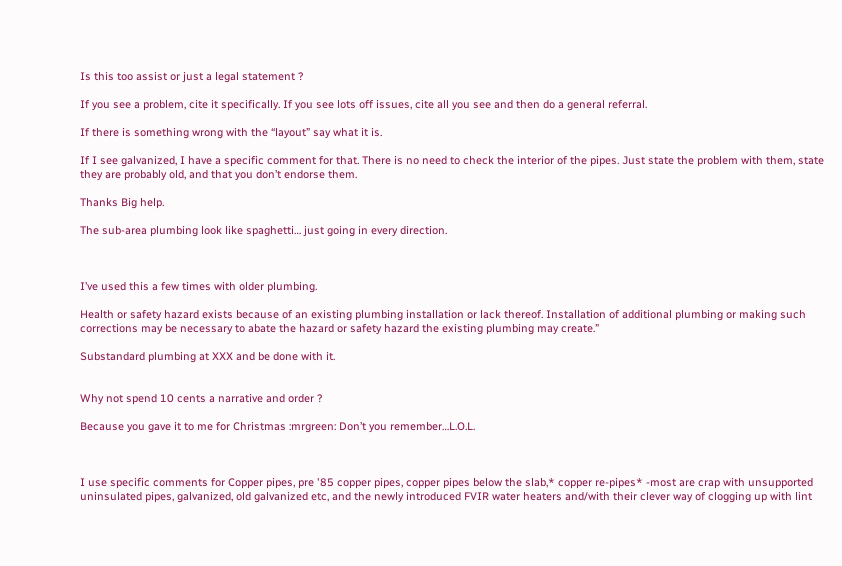Is this too assist or just a legal statement ?

If you see a problem, cite it specifically. If you see lots off issues, cite all you see and then do a general referral.

If there is something wrong with the “layout” say what it is.

If I see galvanized, I have a specific comment for that. There is no need to check the interior of the pipes. Just state the problem with them, state they are probably old, and that you don’t endorse them.

Thanks Big help.

The sub-area plumbing look like spaghetti… just going in every direction.



I’ve used this a few times with older plumbing.

Health or safety hazard exists because of an existing plumbing installation or lack thereof. Installation of additional plumbing or making such corrections may be necessary to abate the hazard or safety hazard the existing plumbing may create.”

Substandard plumbing at XXX and be done with it.


Why not spend 10 cents a narrative and order ?

Because you gave it to me for Christmas :mrgreen: Don’t you remember…L.O.L.



I use specific comments for Copper pipes, pre '85 copper pipes, copper pipes below the slab,* copper re-pipes* -most are crap with unsupported uninsulated pipes, galvanized, old galvanized etc, and the newly introduced FVIR water heaters and/with their clever way of clogging up with lint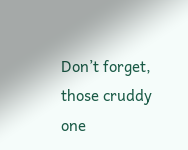Don’t forget, those cruddy one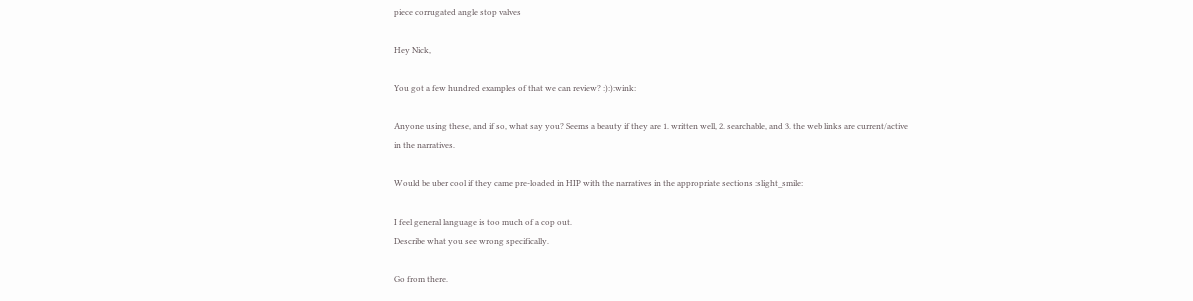piece corrugated angle stop valves

Hey Nick,

You got a few hundred examples of that we can review? :):):wink:

Anyone using these, and if so, what say you? Seems a beauty if they are 1. written well, 2. searchable, and 3. the web links are current/active in the narratives.

Would be uber cool if they came pre-loaded in HIP with the narratives in the appropriate sections :slight_smile:

I feel general language is too much of a cop out.
Describe what you see wrong specifically.

Go from there.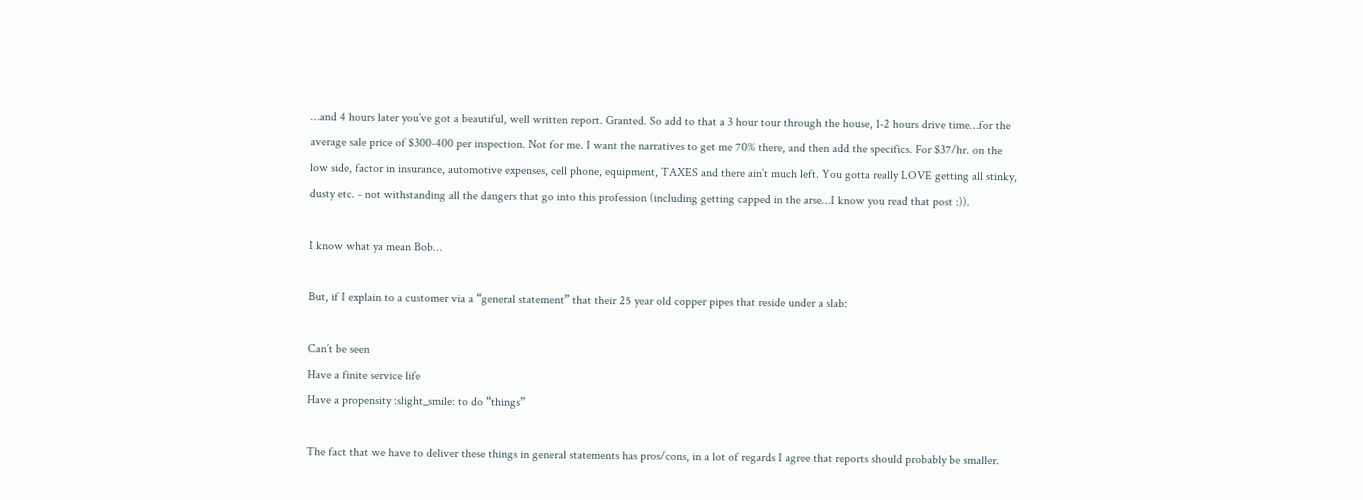…and 4 hours later you’ve got a beautiful, well written report. Granted. So add to that a 3 hour tour through the house, 1-2 hours drive time…for the average sale price of $300-400 per inspection. Not for me. I want the narratives to get me 70% there, and then add the specifics. For $37/hr. on the low side, factor in insurance, automotive expenses, cell phone, equipment, TAXES and there ain’t much left. You gotta really LOVE getting all stinky, dusty etc. - not withstanding all the dangers that go into this profession (including getting capped in the arse…I know you read that post :)).

I know what ya mean Bob…

But, if I explain to a customer via a “general statement” that their 25 year old copper pipes that reside under a slab:

Can’t be seen
Have a finite service life
Have a propensity :slight_smile: to do “things”

The fact that we have to deliver these things in general statements has pros/cons, in a lot of regards I agree that reports should probably be smaller.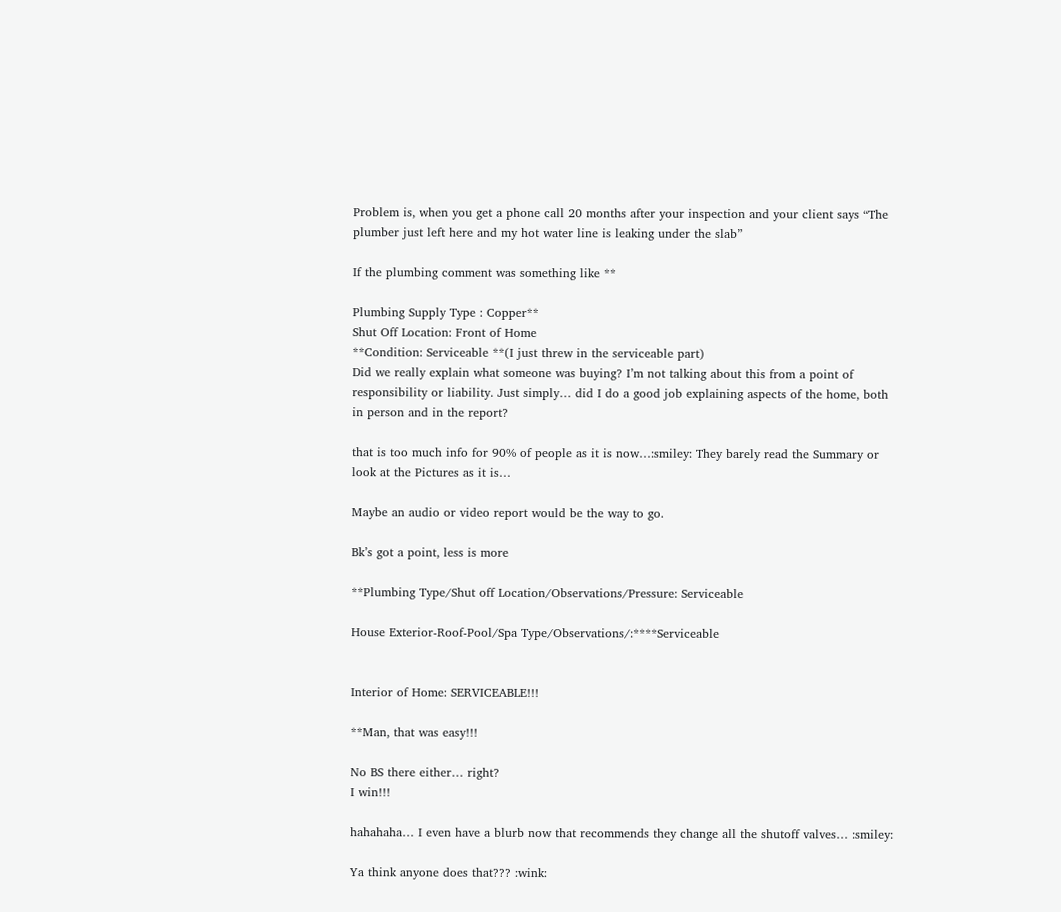Problem is, when you get a phone call 20 months after your inspection and your client says “The plumber just left here and my hot water line is leaking under the slab”

If the plumbing comment was something like **

Plumbing Supply Type : Copper**
Shut Off Location: Front of Home
**Condition: Serviceable **(I just threw in the serviceable part)
Did we really explain what someone was buying? I’m not talking about this from a point of responsibility or liability. Just simply… did I do a good job explaining aspects of the home, both in person and in the report?

that is too much info for 90% of people as it is now…:smiley: They barely read the Summary or look at the Pictures as it is…

Maybe an audio or video report would be the way to go.

Bk’s got a point, less is more

**Plumbing Type/Shut off Location/Observations/Pressure: Serviceable

House Exterior-Roof-Pool/Spa Type/Observations/:****Serviceable


Interior of Home: SERVICEABLE!!!

**Man, that was easy!!!

No BS there either… right?
I win!!!

hahahaha… I even have a blurb now that recommends they change all the shutoff valves… :smiley:

Ya think anyone does that??? :wink: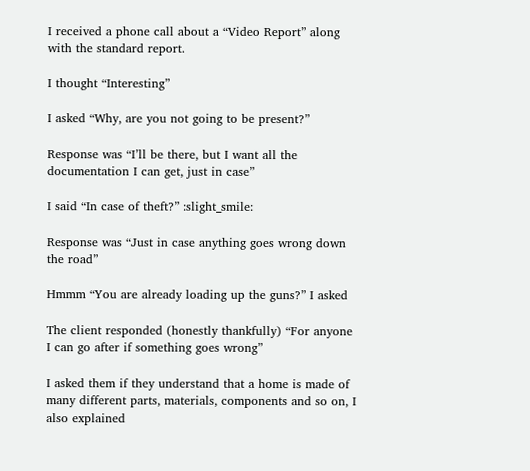I received a phone call about a “Video Report” along with the standard report.

I thought “Interesting”

I asked “Why, are you not going to be present?”

Response was “I’ll be there, but I want all the documentation I can get, just in case”

I said “In case of theft?” :slight_smile:

Response was “Just in case anything goes wrong down the road”

Hmmm “You are already loading up the guns?” I asked

The client responded (honestly thankfully) “For anyone I can go after if something goes wrong”

I asked them if they understand that a home is made of many different parts, materials, components and so on, I also explained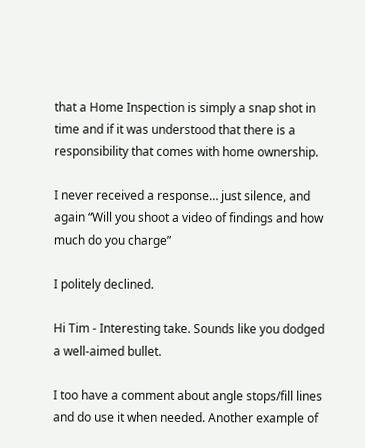that a Home Inspection is simply a snap shot in time and if it was understood that there is a responsibility that comes with home ownership.

I never received a response… just silence, and again “Will you shoot a video of findings and how much do you charge”

I politely declined.

Hi Tim - Interesting take. Sounds like you dodged a well-aimed bullet.

I too have a comment about angle stops/fill lines and do use it when needed. Another example of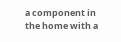a component in the home with a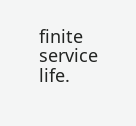finite service life.